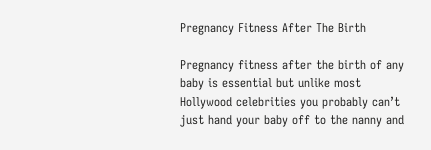Pregnancy Fitness After The Birth

Pregnancy fitness after the birth of any baby is essential but unlike most Hollywood celebrities you probably can’t just hand your baby off to the nanny and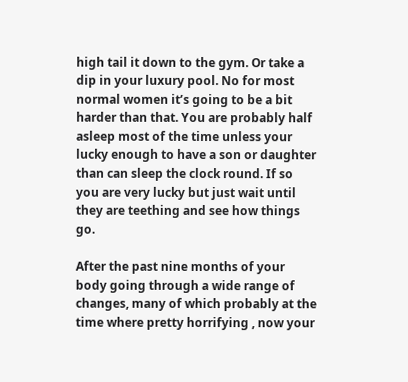high tail it down to the gym. Or take a dip in your luxury pool. No for most normal women it’s going to be a bit harder than that. You are probably half asleep most of the time unless your lucky enough to have a son or daughter than can sleep the clock round. If so you are very lucky but just wait until they are teething and see how things go.

After the past nine months of your body going through a wide range of changes, many of which probably at the time where pretty horrifying , now your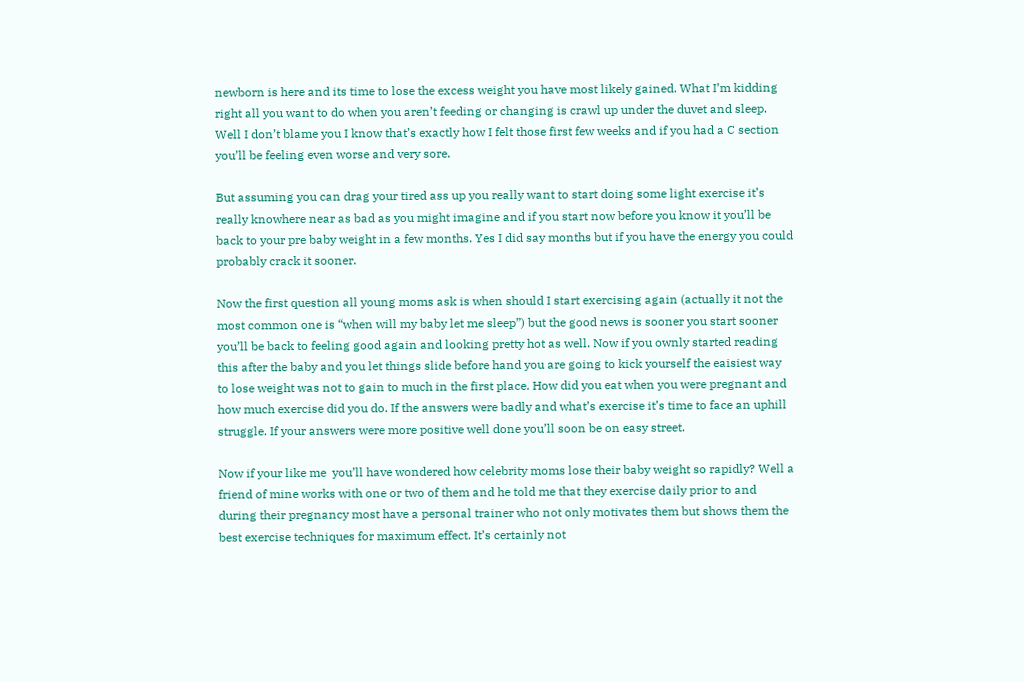newborn is here and its time to lose the excess weight you have most likely gained. What I’m kidding right all you want to do when you aren’t feeding or changing is crawl up under the duvet and sleep. Well I don’t blame you I know that’s exactly how I felt those first few weeks and if you had a C section you’ll be feeling even worse and very sore.

But assuming you can drag your tired ass up you really want to start doing some light exercise it’s really knowhere near as bad as you might imagine and if you start now before you know it you’ll be back to your pre baby weight in a few months. Yes I did say months but if you have the energy you could probably crack it sooner.

Now the first question all young moms ask is when should I start exercising again (actually it not the most common one is “when will my baby let me sleep”) but the good news is sooner you start sooner you’ll be back to feeling good again and looking pretty hot as well. Now if you ownly started reading this after the baby and you let things slide before hand you are going to kick yourself the eaisiest way to lose weight was not to gain to much in the first place. How did you eat when you were pregnant and how much exercise did you do. If the answers were badly and what’s exercise it’s time to face an uphill struggle. If your answers were more positive well done you’ll soon be on easy street.

Now if your like me  you’ll have wondered how celebrity moms lose their baby weight so rapidly? Well a friend of mine works with one or two of them and he told me that they exercise daily prior to and during their pregnancy most have a personal trainer who not only motivates them but shows them the best exercise techniques for maximum effect. It’s certainly not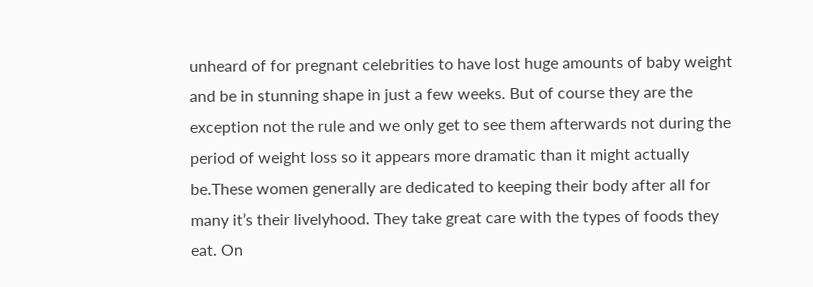unheard of for pregnant celebrities to have lost huge amounts of baby weight and be in stunning shape in just a few weeks. But of course they are the exception not the rule and we only get to see them afterwards not during the period of weight loss so it appears more dramatic than it might actually be.These women generally are dedicated to keeping their body after all for many it’s their livelyhood. They take great care with the types of foods they eat. On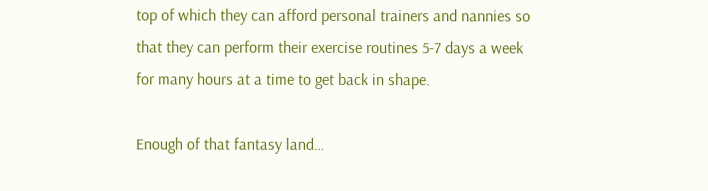top of which they can afford personal trainers and nannies so that they can perform their exercise routines 5-7 days a week for many hours at a time to get back in shape.

Enough of that fantasy land…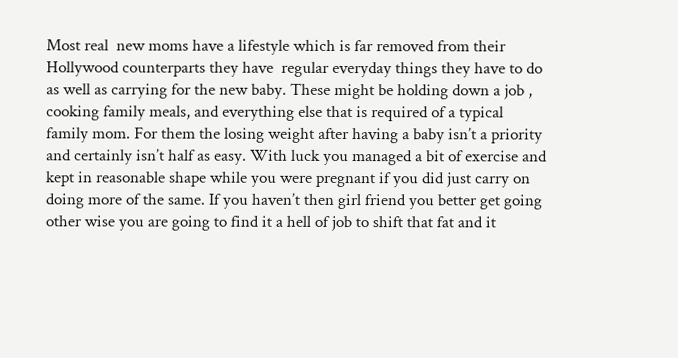Most real  new moms have a lifestyle which is far removed from their Hollywood counterparts they have  regular everyday things they have to do as well as carrying for the new baby. These might be holding down a job , cooking family meals, and everything else that is required of a typical family mom. For them the losing weight after having a baby isn’t a priority and certainly isn’t half as easy. With luck you managed a bit of exercise and kept in reasonable shape while you were pregnant if you did just carry on doing more of the same. If you haven’t then girl friend you better get going other wise you are going to find it a hell of job to shift that fat and it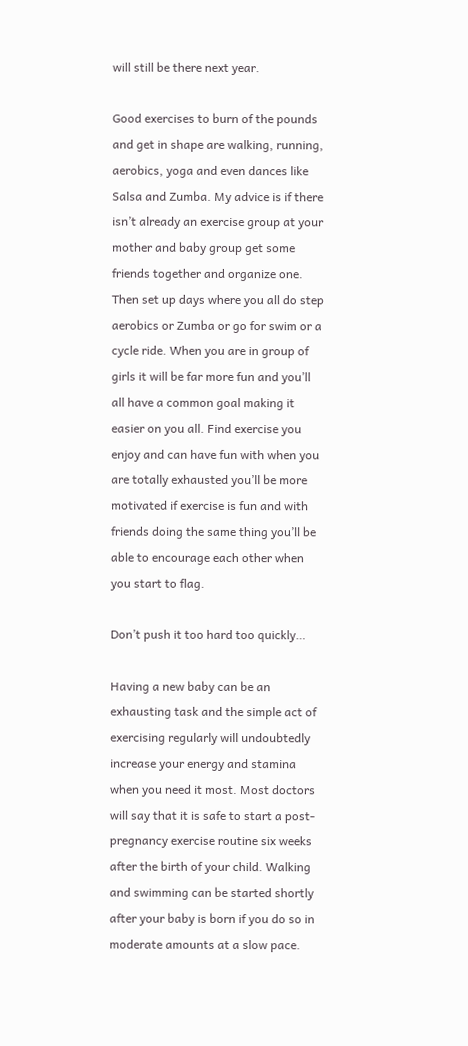will still be there next year.

Good exercises to burn of the pounds and get in shape are walking, running, aerobics, yoga and even dances like Salsa and Zumba. My advice is if there isn’t already an exercise group at your mother and baby group get some friends together and organize one. Then set up days where you all do step aerobics or Zumba or go for swim or a cycle ride. When you are in group of girls it will be far more fun and you’ll all have a common goal making it easier on you all. Find exercise you enjoy and can have fun with when you are totally exhausted you’ll be more motivated if exercise is fun and with friends doing the same thing you’ll be able to encourage each other when you start to flag.

Don’t push it too hard too quickly…

Having a new baby can be an exhausting task and the simple act of exercising regularly will undoubtedly increase your energy and stamina when you need it most. Most doctors will say that it is safe to start a post-pregnancy exercise routine six weeks after the birth of your child. Walking and swimming can be started shortly after your baby is born if you do so in moderate amounts at a slow pace.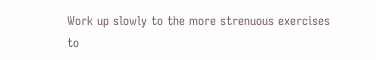Work up slowly to the more strenuous exercises to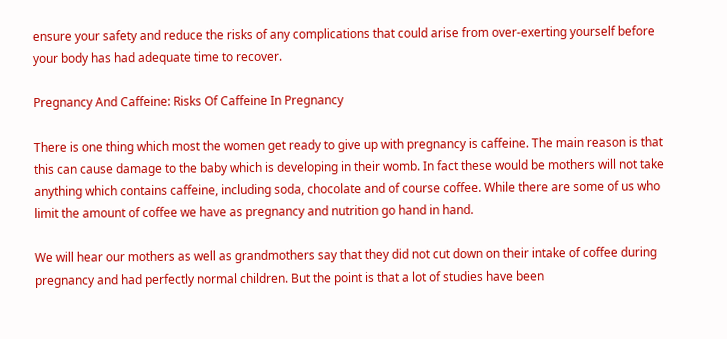ensure your safety and reduce the risks of any complications that could arise from over-exerting yourself before your body has had adequate time to recover.

Pregnancy And Caffeine: Risks Of Caffeine In Pregnancy

There is one thing which most the women get ready to give up with pregnancy is caffeine. The main reason is that this can cause damage to the baby which is developing in their womb. In fact these would be mothers will not take anything which contains caffeine, including soda, chocolate and of course coffee. While there are some of us who limit the amount of coffee we have as pregnancy and nutrition go hand in hand.

We will hear our mothers as well as grandmothers say that they did not cut down on their intake of coffee during pregnancy and had perfectly normal children. But the point is that a lot of studies have been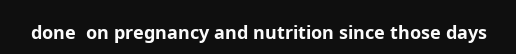done  on pregnancy and nutrition since those days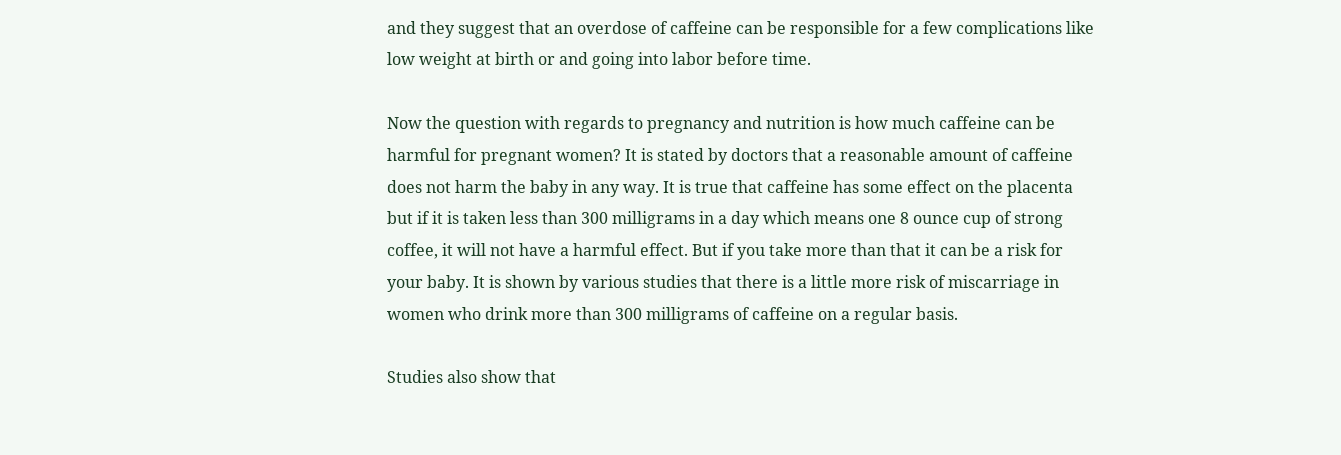and they suggest that an overdose of caffeine can be responsible for a few complications like low weight at birth or and going into labor before time.

Now the question with regards to pregnancy and nutrition is how much caffeine can be harmful for pregnant women? It is stated by doctors that a reasonable amount of caffeine does not harm the baby in any way. It is true that caffeine has some effect on the placenta but if it is taken less than 300 milligrams in a day which means one 8 ounce cup of strong coffee, it will not have a harmful effect. But if you take more than that it can be a risk for your baby. It is shown by various studies that there is a little more risk of miscarriage in women who drink more than 300 milligrams of caffeine on a regular basis.

Studies also show that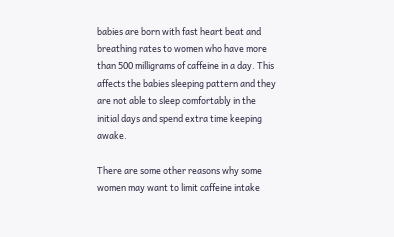babies are born with fast heart beat and breathing rates to women who have more than 500 milligrams of caffeine in a day. This affects the babies sleeping pattern and they are not able to sleep comfortably in the initial days and spend extra time keeping awake.

There are some other reasons why some women may want to limit caffeine intake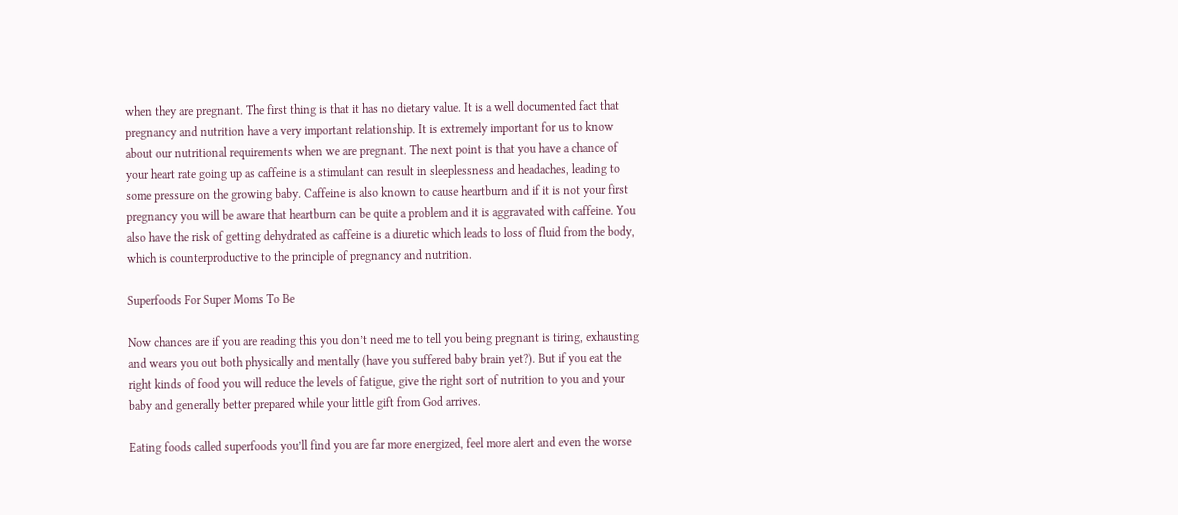when they are pregnant. The first thing is that it has no dietary value. It is a well documented fact that pregnancy and nutrition have a very important relationship. It is extremely important for us to know about our nutritional requirements when we are pregnant. The next point is that you have a chance of your heart rate going up as caffeine is a stimulant can result in sleeplessness and headaches, leading to some pressure on the growing baby. Caffeine is also known to cause heartburn and if it is not your first pregnancy you will be aware that heartburn can be quite a problem and it is aggravated with caffeine. You also have the risk of getting dehydrated as caffeine is a diuretic which leads to loss of fluid from the body, which is counterproductive to the principle of pregnancy and nutrition.

Superfoods For Super Moms To Be

Now chances are if you are reading this you don’t need me to tell you being pregnant is tiring, exhausting and wears you out both physically and mentally (have you suffered baby brain yet?). But if you eat the right kinds of food you will reduce the levels of fatigue, give the right sort of nutrition to you and your baby and generally better prepared while your little gift from God arrives.

Eating foods called superfoods you’ll find you are far more energized, feel more alert and even the worse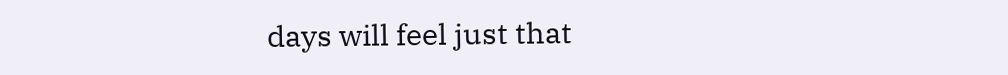days will feel just that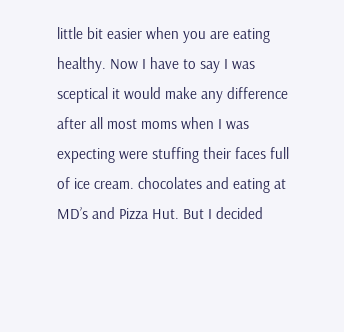little bit easier when you are eating healthy. Now I have to say I was sceptical it would make any difference after all most moms when I was expecting were stuffing their faces full of ice cream. chocolates and eating at MD’s and Pizza Hut. But I decided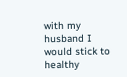with my husband I would stick to healthy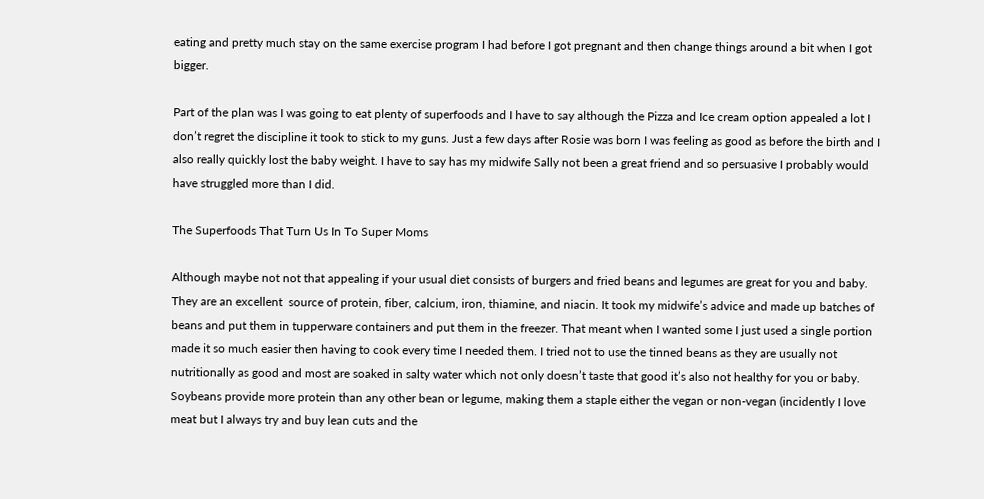eating and pretty much stay on the same exercise program I had before I got pregnant and then change things around a bit when I got bigger.

Part of the plan was I was going to eat plenty of superfoods and I have to say although the Pizza and Ice cream option appealed a lot I don’t regret the discipline it took to stick to my guns. Just a few days after Rosie was born I was feeling as good as before the birth and I also really quickly lost the baby weight. I have to say has my midwife Sally not been a great friend and so persuasive I probably would have struggled more than I did.

The Superfoods That Turn Us In To Super Moms

Although maybe not not that appealing if your usual diet consists of burgers and fried beans and legumes are great for you and baby. They are an excellent  source of protein, fiber, calcium, iron, thiamine, and niacin. It took my midwife’s advice and made up batches of beans and put them in tupperware containers and put them in the freezer. That meant when I wanted some I just used a single portion made it so much easier then having to cook every time I needed them. I tried not to use the tinned beans as they are usually not nutritionally as good and most are soaked in salty water which not only doesn’t taste that good it’s also not healthy for you or baby. Soybeans provide more protein than any other bean or legume, making them a staple either the vegan or non-vegan (incidently I love meat but I always try and buy lean cuts and the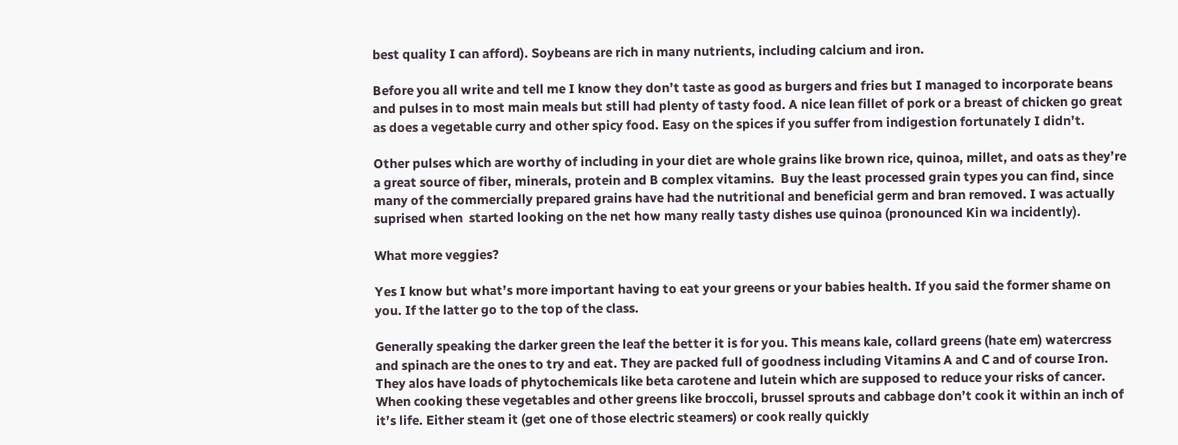best quality I can afford). Soybeans are rich in many nutrients, including calcium and iron.

Before you all write and tell me I know they don’t taste as good as burgers and fries but I managed to incorporate beans and pulses in to most main meals but still had plenty of tasty food. A nice lean fillet of pork or a breast of chicken go great as does a vegetable curry and other spicy food. Easy on the spices if you suffer from indigestion fortunately I didn’t.

Other pulses which are worthy of including in your diet are whole grains like brown rice, quinoa, millet, and oats as they’re a great source of fiber, minerals, protein and B complex vitamins.  Buy the least processed grain types you can find, since many of the commercially prepared grains have had the nutritional and beneficial germ and bran removed. I was actually suprised when  started looking on the net how many really tasty dishes use quinoa (pronounced Kin wa incidently).

What more veggies?

Yes I know but what’s more important having to eat your greens or your babies health. If you said the former shame on you. If the latter go to the top of the class.

Generally speaking the darker green the leaf the better it is for you. This means kale, collard greens (hate em) watercress and spinach are the ones to try and eat. They are packed full of goodness including Vitamins A and C and of course Iron. They alos have loads of phytochemicals like beta carotene and lutein which are supposed to reduce your risks of cancer.  When cooking these vegetables and other greens like broccoli, brussel sprouts and cabbage don’t cook it within an inch of it’s life. Either steam it (get one of those electric steamers) or cook really quickly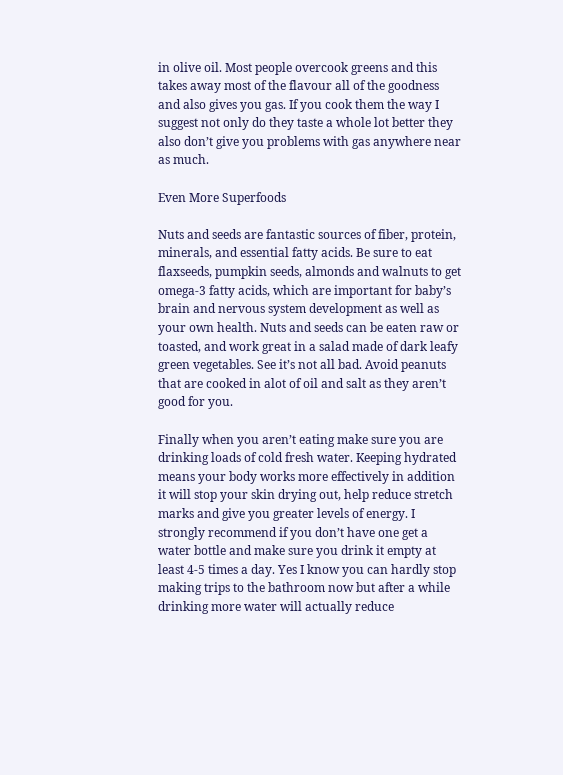in olive oil. Most people overcook greens and this takes away most of the flavour all of the goodness and also gives you gas. If you cook them the way I suggest not only do they taste a whole lot better they also don’t give you problems with gas anywhere near as much.

Even More Superfoods

Nuts and seeds are fantastic sources of fiber, protein, minerals, and essential fatty acids. Be sure to eat flaxseeds, pumpkin seeds, almonds and walnuts to get omega-3 fatty acids, which are important for baby’s brain and nervous system development as well as your own health. Nuts and seeds can be eaten raw or toasted, and work great in a salad made of dark leafy green vegetables. See it’s not all bad. Avoid peanuts that are cooked in alot of oil and salt as they aren’t good for you.

Finally when you aren’t eating make sure you are drinking loads of cold fresh water. Keeping hydrated means your body works more effectively in addition it will stop your skin drying out, help reduce stretch marks and give you greater levels of energy. I strongly recommend if you don’t have one get a water bottle and make sure you drink it empty at least 4-5 times a day. Yes I know you can hardly stop making trips to the bathroom now but after a while drinking more water will actually reduce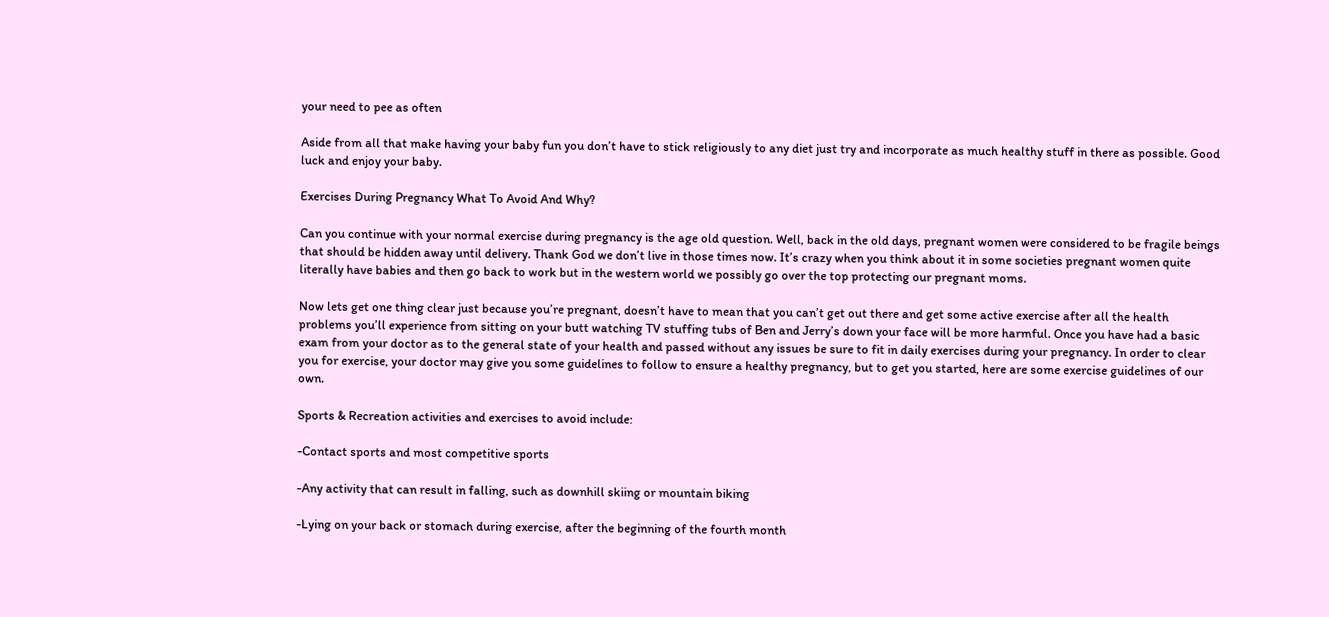your need to pee as often

Aside from all that make having your baby fun you don’t have to stick religiously to any diet just try and incorporate as much healthy stuff in there as possible. Good luck and enjoy your baby.

Exercises During Pregnancy What To Avoid And Why?

Can you continue with your normal exercise during pregnancy is the age old question. Well, back in the old days, pregnant women were considered to be fragile beings that should be hidden away until delivery. Thank God we don’t live in those times now. It’s crazy when you think about it in some societies pregnant women quite literally have babies and then go back to work but in the western world we possibly go over the top protecting our pregnant moms.

Now lets get one thing clear just because you’re pregnant, doesn’t have to mean that you can’t get out there and get some active exercise after all the health problems you’ll experience from sitting on your butt watching TV stuffing tubs of Ben and Jerry’s down your face will be more harmful. Once you have had a basic exam from your doctor as to the general state of your health and passed without any issues be sure to fit in daily exercises during your pregnancy. In order to clear you for exercise, your doctor may give you some guidelines to follow to ensure a healthy pregnancy, but to get you started, here are some exercise guidelines of our own.

Sports & Recreation activities and exercises to avoid include:

-Contact sports and most competitive sports

-Any activity that can result in falling, such as downhill skiing or mountain biking

-Lying on your back or stomach during exercise, after the beginning of the fourth month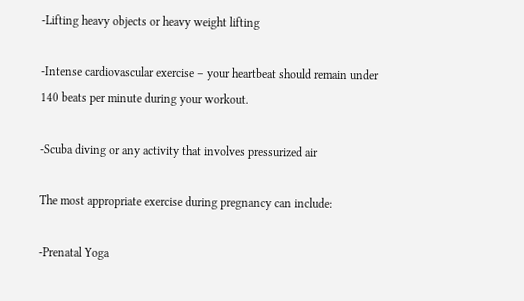-Lifting heavy objects or heavy weight lifting

-Intense cardiovascular exercise – your heartbeat should remain under 140 beats per minute during your workout.

-Scuba diving or any activity that involves pressurized air

The most appropriate exercise during pregnancy can include:

-Prenatal Yoga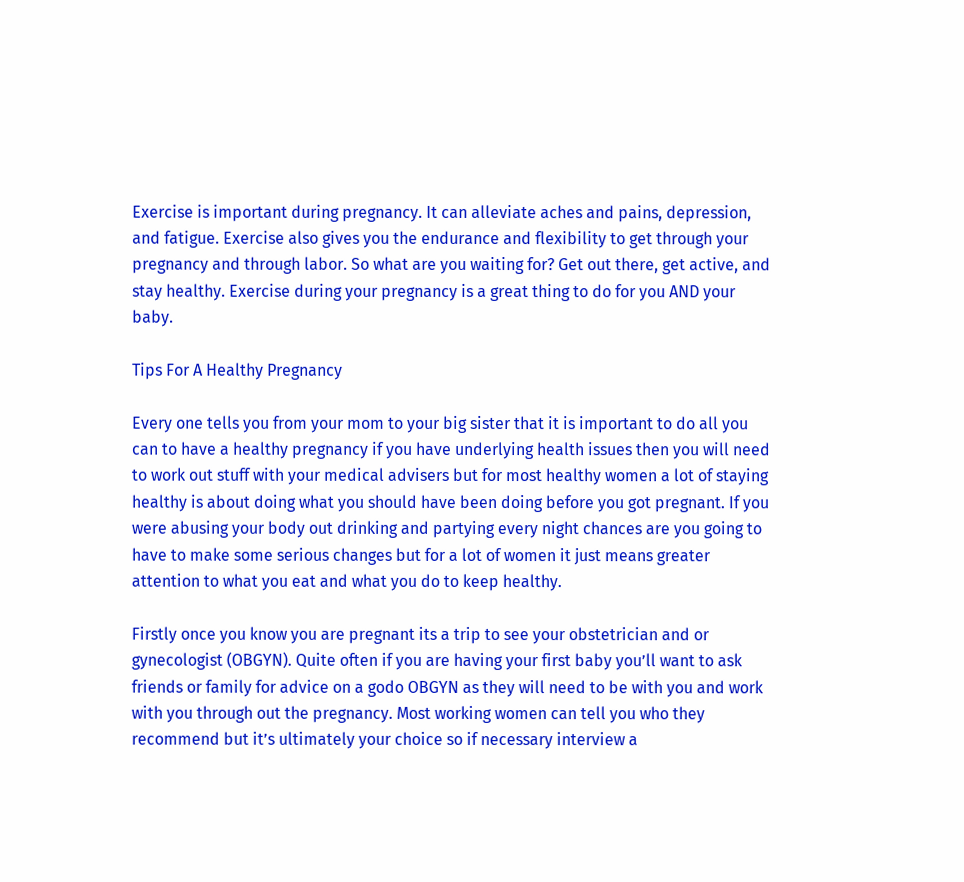Exercise is important during pregnancy. It can alleviate aches and pains, depression, and fatigue. Exercise also gives you the endurance and flexibility to get through your pregnancy and through labor. So what are you waiting for? Get out there, get active, and stay healthy. Exercise during your pregnancy is a great thing to do for you AND your baby.

Tips For A Healthy Pregnancy

Every one tells you from your mom to your big sister that it is important to do all you can to have a healthy pregnancy if you have underlying health issues then you will need to work out stuff with your medical advisers but for most healthy women a lot of staying healthy is about doing what you should have been doing before you got pregnant. If you were abusing your body out drinking and partying every night chances are you going to have to make some serious changes but for a lot of women it just means greater attention to what you eat and what you do to keep healthy.

Firstly once you know you are pregnant its a trip to see your obstetrician and or gynecologist (OBGYN). Quite often if you are having your first baby you’ll want to ask friends or family for advice on a godo OBGYN as they will need to be with you and work with you through out the pregnancy. Most working women can tell you who they recommend but it’s ultimately your choice so if necessary interview a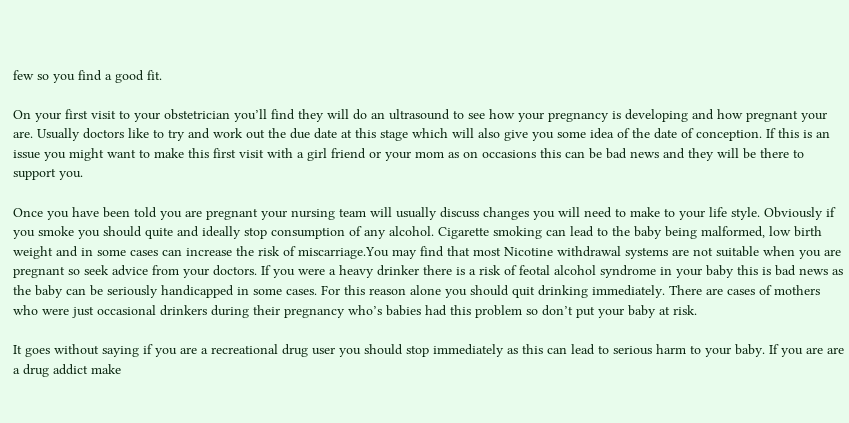few so you find a good fit.

On your first visit to your obstetrician you’ll find they will do an ultrasound to see how your pregnancy is developing and how pregnant your are. Usually doctors like to try and work out the due date at this stage which will also give you some idea of the date of conception. If this is an issue you might want to make this first visit with a girl friend or your mom as on occasions this can be bad news and they will be there to support you.

Once you have been told you are pregnant your nursing team will usually discuss changes you will need to make to your life style. Obviously if you smoke you should quite and ideally stop consumption of any alcohol. Cigarette smoking can lead to the baby being malformed, low birth weight and in some cases can increase the risk of miscarriage.You may find that most Nicotine withdrawal systems are not suitable when you are pregnant so seek advice from your doctors. If you were a heavy drinker there is a risk of feotal alcohol syndrome in your baby this is bad news as the baby can be seriously handicapped in some cases. For this reason alone you should quit drinking immediately. There are cases of mothers who were just occasional drinkers during their pregnancy who’s babies had this problem so don’t put your baby at risk.

It goes without saying if you are a recreational drug user you should stop immediately as this can lead to serious harm to your baby. If you are are a drug addict make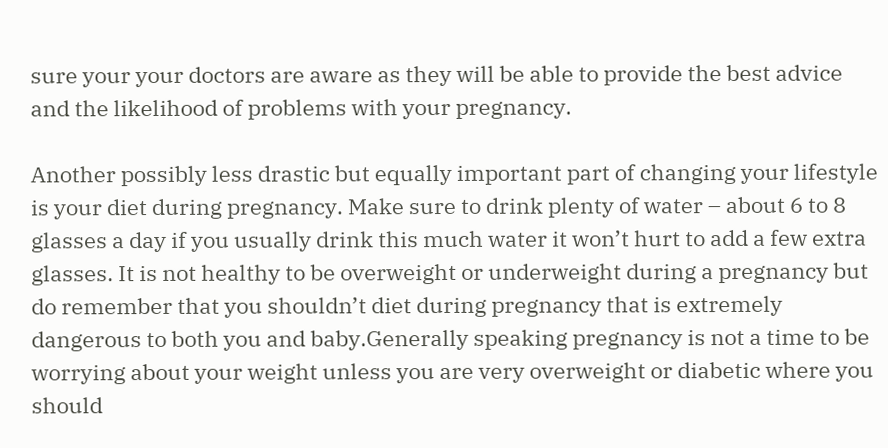sure your your doctors are aware as they will be able to provide the best advice and the likelihood of problems with your pregnancy.

Another possibly less drastic but equally important part of changing your lifestyle is your diet during pregnancy. Make sure to drink plenty of water – about 6 to 8 glasses a day if you usually drink this much water it won’t hurt to add a few extra glasses. It is not healthy to be overweight or underweight during a pregnancy but do remember that you shouldn’t diet during pregnancy that is extremely dangerous to both you and baby.Generally speaking pregnancy is not a time to be worrying about your weight unless you are very overweight or diabetic where you should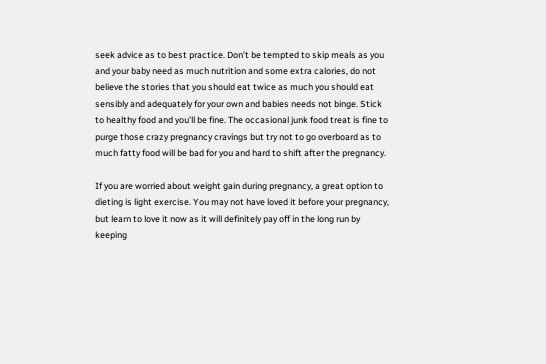seek advice as to best practice. Don’t be tempted to skip meals as you and your baby need as much nutrition and some extra calories, do not believe the stories that you should eat twice as much you should eat sensibly and adequately for your own and babies needs not binge. Stick to healthy food and you’ll be fine. The occasional junk food treat is fine to purge those crazy pregnancy cravings but try not to go overboard as to much fatty food will be bad for you and hard to shift after the pregnancy.

If you are worried about weight gain during pregnancy, a great option to dieting is light exercise. You may not have loved it before your pregnancy, but learn to love it now as it will definitely pay off in the long run by keeping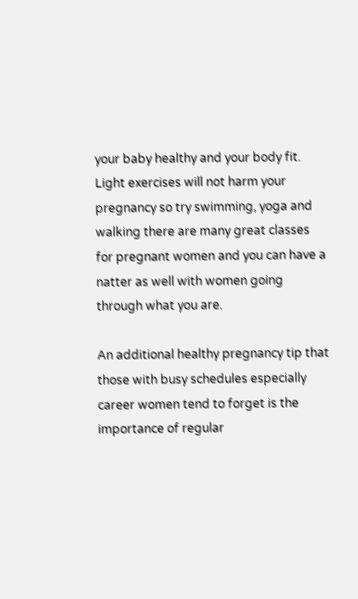your baby healthy and your body fit. Light exercises will not harm your pregnancy so try swimming, yoga and walking there are many great classes for pregnant women and you can have a natter as well with women going through what you are.

An additional healthy pregnancy tip that those with busy schedules especially career women tend to forget is the importance of regular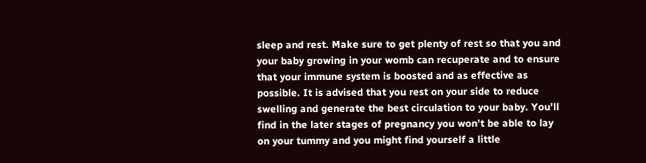sleep and rest. Make sure to get plenty of rest so that you and your baby growing in your womb can recuperate and to ensure that your immune system is boosted and as effective as possible. It is advised that you rest on your side to reduce swelling and generate the best circulation to your baby. You’ll find in the later stages of pregnancy you won’t be able to lay on your tummy and you might find yourself a little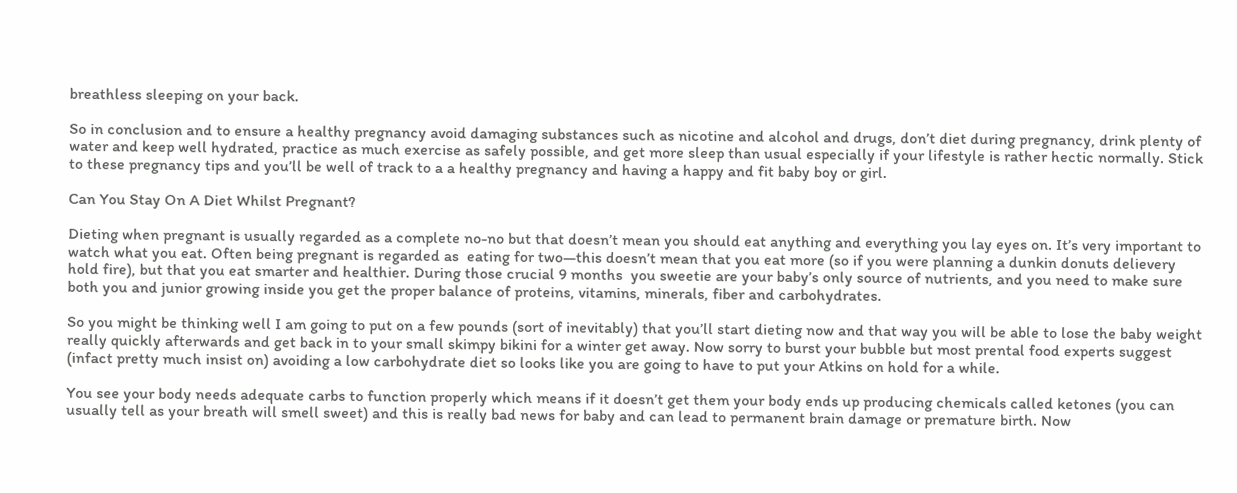breathless sleeping on your back.

So in conclusion and to ensure a healthy pregnancy avoid damaging substances such as nicotine and alcohol and drugs, don’t diet during pregnancy, drink plenty of water and keep well hydrated, practice as much exercise as safely possible, and get more sleep than usual especially if your lifestyle is rather hectic normally. Stick to these pregnancy tips and you’ll be well of track to a a healthy pregnancy and having a happy and fit baby boy or girl.

Can You Stay On A Diet Whilst Pregnant?

Dieting when pregnant is usually regarded as a complete no-no but that doesn’t mean you should eat anything and everything you lay eyes on. It’s very important to watch what you eat. Often being pregnant is regarded as  eating for two—this doesn’t mean that you eat more (so if you were planning a dunkin donuts delievery hold fire), but that you eat smarter and healthier. During those crucial 9 months  you sweetie are your baby’s only source of nutrients, and you need to make sure both you and junior growing inside you get the proper balance of proteins, vitamins, minerals, fiber and carbohydrates.

So you might be thinking well I am going to put on a few pounds (sort of inevitably) that you’ll start dieting now and that way you will be able to lose the baby weight really quickly afterwards and get back in to your small skimpy bikini for a winter get away. Now sorry to burst your bubble but most prental food experts suggest (infact pretty much insist on) avoiding a low carbohydrate diet so looks like you are going to have to put your Atkins on hold for a while.

You see your body needs adequate carbs to function properly which means if it doesn’t get them your body ends up producing chemicals called ketones (you can usually tell as your breath will smell sweet) and this is really bad news for baby and can lead to permanent brain damage or premature birth. Now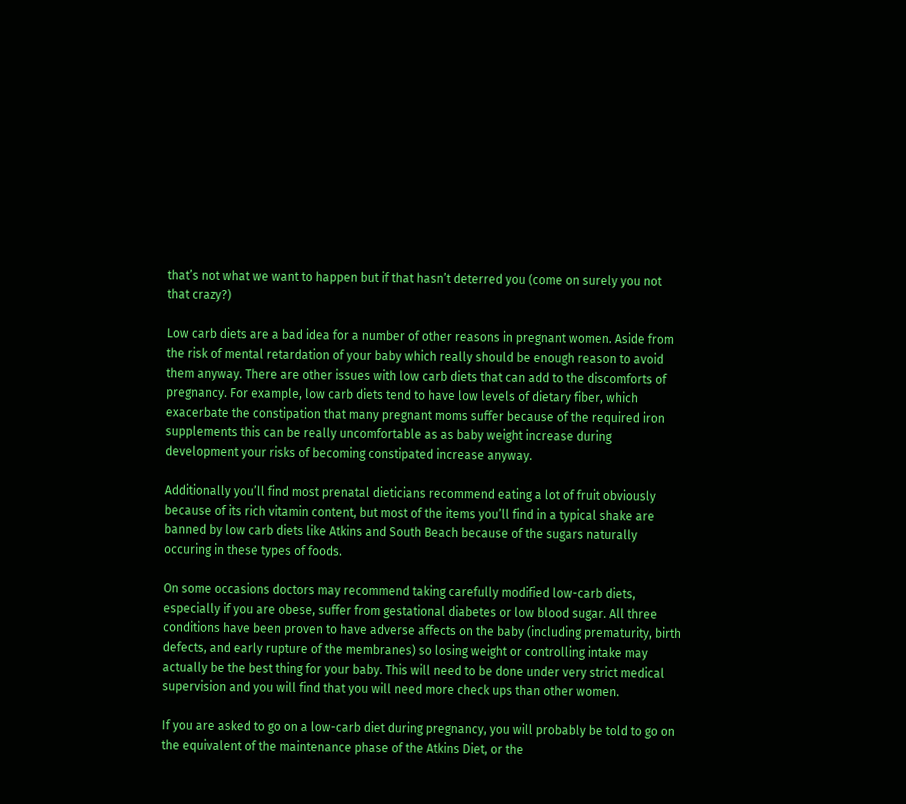that’s not what we want to happen but if that hasn’t deterred you (come on surely you not that crazy?)

Low carb diets are a bad idea for a number of other reasons in pregnant women. Aside from the risk of mental retardation of your baby which really should be enough reason to avoid them anyway. There are other issues with low carb diets that can add to the discomforts of pregnancy. For example, low carb diets tend to have low levels of dietary fiber, which exacerbate the constipation that many pregnant moms suffer because of the required iron supplements this can be really uncomfortable as as baby weight increase during development your risks of becoming constipated increase anyway.

Additionally you’ll find most prenatal dieticians recommend eating a lot of fruit obviously because of its rich vitamin content, but most of the items you’ll find in a typical shake are banned by low carb diets like Atkins and South Beach because of the sugars naturally occuring in these types of foods.

On some occasions doctors may recommend taking carefully modified low-carb diets, especially if you are obese, suffer from gestational diabetes or low blood sugar. All three conditions have been proven to have adverse affects on the baby (including prematurity, birth defects, and early rupture of the membranes) so losing weight or controlling intake may actually be the best thing for your baby. This will need to be done under very strict medical supervision and you will find that you will need more check ups than other women.

If you are asked to go on a low-carb diet during pregnancy, you will probably be told to go on the equivalent of the maintenance phase of the Atkins Diet, or the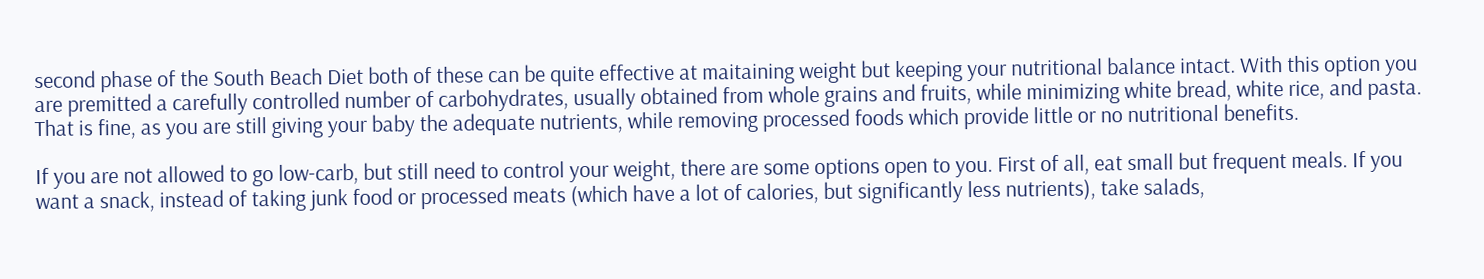second phase of the South Beach Diet both of these can be quite effective at maitaining weight but keeping your nutritional balance intact. With this option you are premitted a carefully controlled number of carbohydrates, usually obtained from whole grains and fruits, while minimizing white bread, white rice, and pasta. That is fine, as you are still giving your baby the adequate nutrients, while removing processed foods which provide little or no nutritional benefits.

If you are not allowed to go low-carb, but still need to control your weight, there are some options open to you. First of all, eat small but frequent meals. If you want a snack, instead of taking junk food or processed meats (which have a lot of calories, but significantly less nutrients), take salads,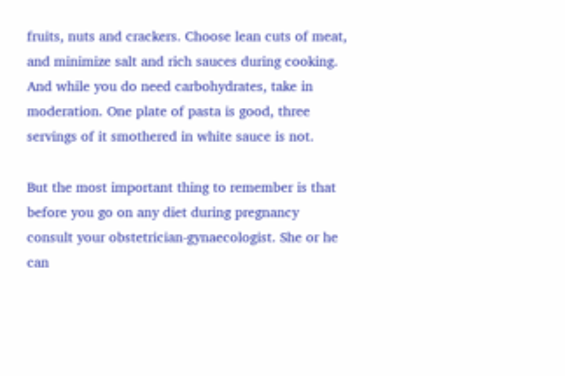fruits, nuts and crackers. Choose lean cuts of meat, and minimize salt and rich sauces during cooking. And while you do need carbohydrates, take in moderation. One plate of pasta is good, three servings of it smothered in white sauce is not.

But the most important thing to remember is that before you go on any diet during pregnancy consult your obstetrician-gynaecologist. She or he can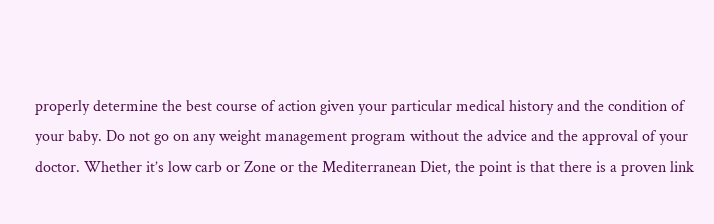properly determine the best course of action given your particular medical history and the condition of your baby. Do not go on any weight management program without the advice and the approval of your doctor. Whether it’s low carb or Zone or the Mediterranean Diet, the point is that there is a proven link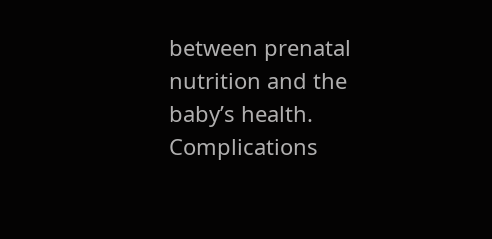between prenatal nutrition and the baby’s health. Complications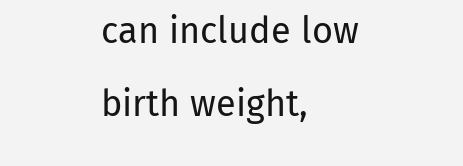can include low birth weight,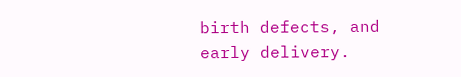birth defects, and early delivery.